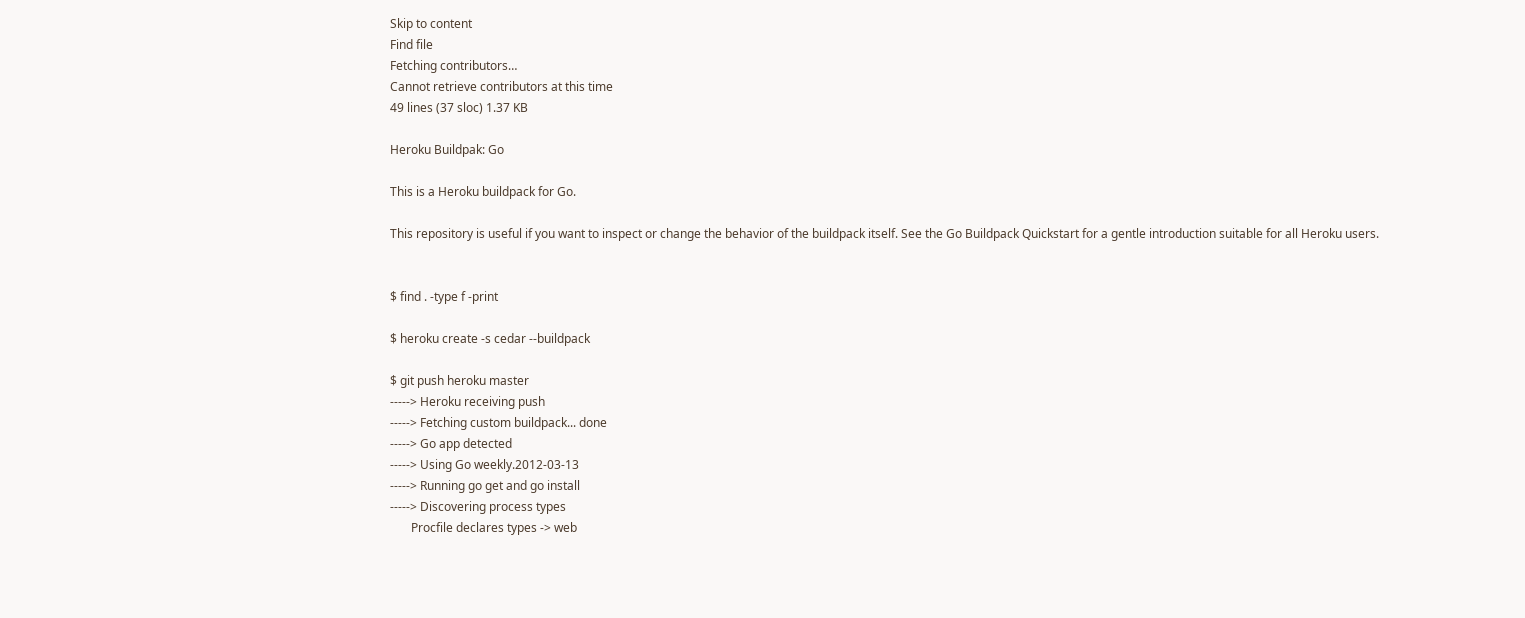Skip to content
Find file
Fetching contributors…
Cannot retrieve contributors at this time
49 lines (37 sloc) 1.37 KB

Heroku Buildpak: Go

This is a Heroku buildpack for Go.

This repository is useful if you want to inspect or change the behavior of the buildpack itself. See the Go Buildpack Quickstart for a gentle introduction suitable for all Heroku users.


$ find . -type f -print

$ heroku create -s cedar --buildpack

$ git push heroku master
-----> Heroku receiving push
-----> Fetching custom buildpack... done
-----> Go app detected
-----> Using Go weekly.2012-03-13
-----> Running go get and go install
-----> Discovering process types
       Procfile declares types -> web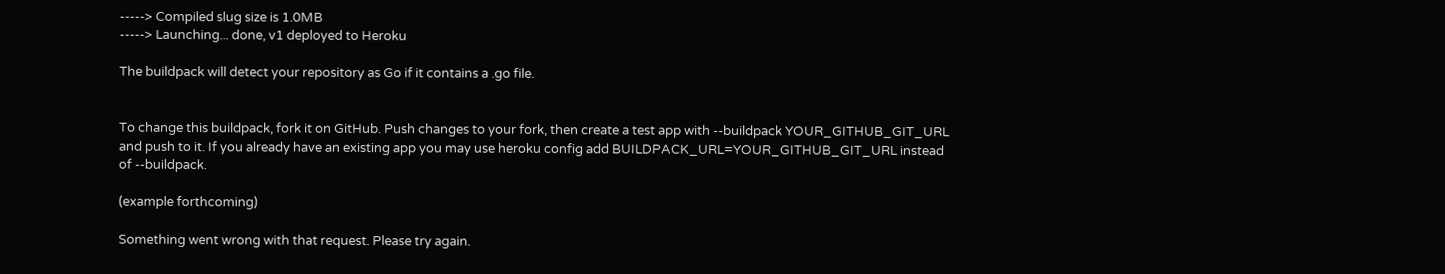-----> Compiled slug size is 1.0MB
-----> Launching... done, v1 deployed to Heroku

The buildpack will detect your repository as Go if it contains a .go file.


To change this buildpack, fork it on GitHub. Push changes to your fork, then create a test app with --buildpack YOUR_GITHUB_GIT_URL and push to it. If you already have an existing app you may use heroku config add BUILDPACK_URL=YOUR_GITHUB_GIT_URL instead of --buildpack.

(example forthcoming)

Something went wrong with that request. Please try again.